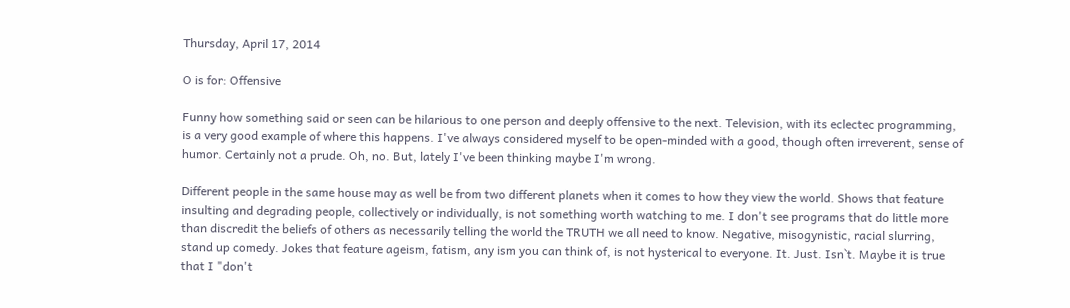Thursday, April 17, 2014

O is for: Offensive

Funny how something said or seen can be hilarious to one person and deeply offensive to the next. Television, with its eclectec programming, is a very good example of where this happens. I've always considered myself to be open-minded with a good, though often irreverent, sense of humor. Certainly not a prude. Oh, no. But, lately I've been thinking maybe I'm wrong.

Different people in the same house may as well be from two different planets when it comes to how they view the world. Shows that feature insulting and degrading people, collectively or individually, is not something worth watching to me. I don't see programs that do little more than discredit the beliefs of others as necessarily telling the world the TRUTH we all need to know. Negative, misogynistic, racial slurring, stand up comedy. Jokes that feature ageism, fatism, any ism you can think of, is not hysterical to everyone. It. Just. Isn`t. Maybe it is true that I "don't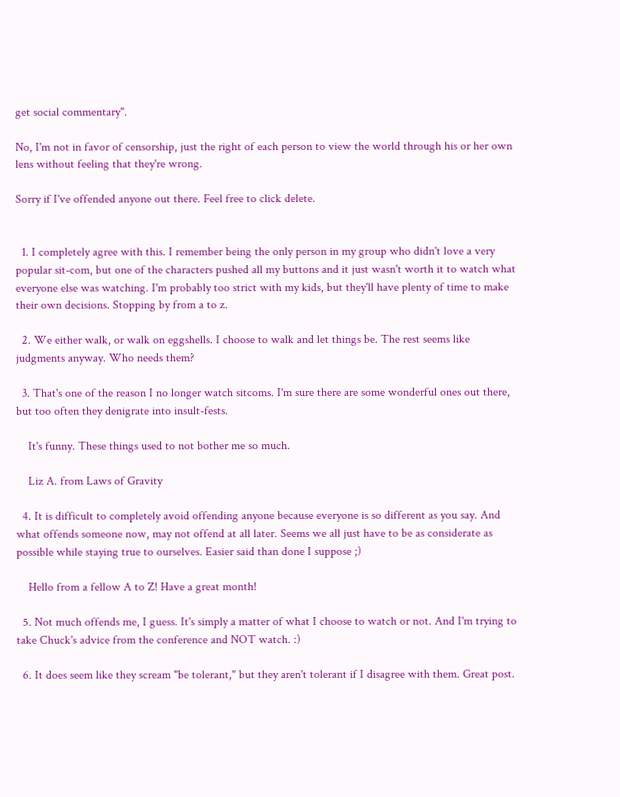get social commentary".

No, I'm not in favor of censorship, just the right of each person to view the world through his or her own lens without feeling that they're wrong.

Sorry if I've offended anyone out there. Feel free to click delete.


  1. I completely agree with this. I remember being the only person in my group who didn't love a very popular sit-com, but one of the characters pushed all my buttons and it just wasn't worth it to watch what everyone else was watching. I'm probably too strict with my kids, but they'll have plenty of time to make their own decisions. Stopping by from a to z.

  2. We either walk, or walk on eggshells. I choose to walk and let things be. The rest seems like judgments anyway. Who needs them?

  3. That's one of the reason I no longer watch sitcoms. I'm sure there are some wonderful ones out there, but too often they denigrate into insult-fests.

    It's funny. These things used to not bother me so much.

    Liz A. from Laws of Gravity

  4. It is difficult to completely avoid offending anyone because everyone is so different as you say. And what offends someone now, may not offend at all later. Seems we all just have to be as considerate as possible while staying true to ourselves. Easier said than done I suppose ;)

    Hello from a fellow A to Z! Have a great month!

  5. Not much offends me, I guess. It's simply a matter of what I choose to watch or not. And I'm trying to take Chuck's advice from the conference and NOT watch. :)

  6. It does seem like they scream "be tolerant," but they aren't tolerant if I disagree with them. Great post.